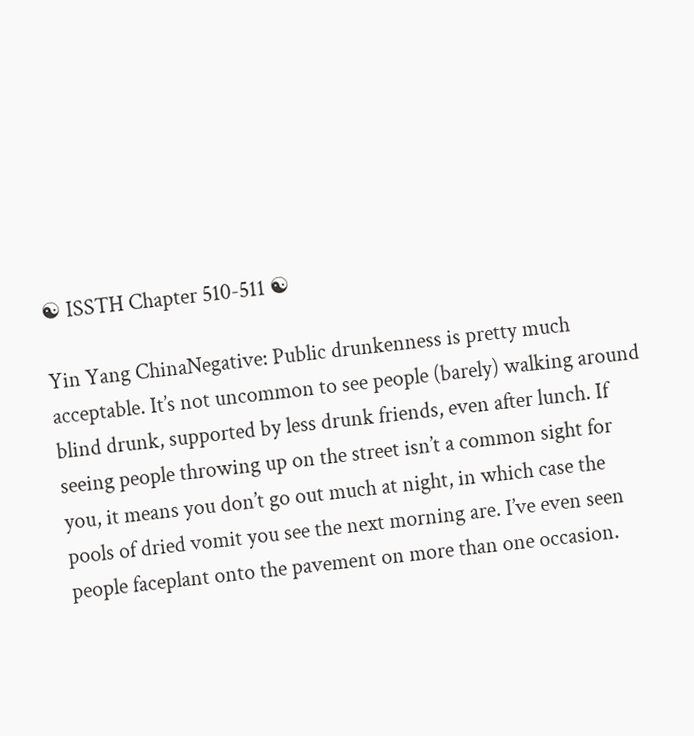☯ ISSTH Chapter 510-511 ☯

Yin Yang ChinaNegative: Public drunkenness is pretty much acceptable. It’s not uncommon to see people (barely) walking around blind drunk, supported by less drunk friends, even after lunch. If seeing people throwing up on the street isn’t a common sight for you, it means you don’t go out much at night, in which case the pools of dried vomit you see the next morning are. I’ve even seen people faceplant onto the pavement on more than one occasion.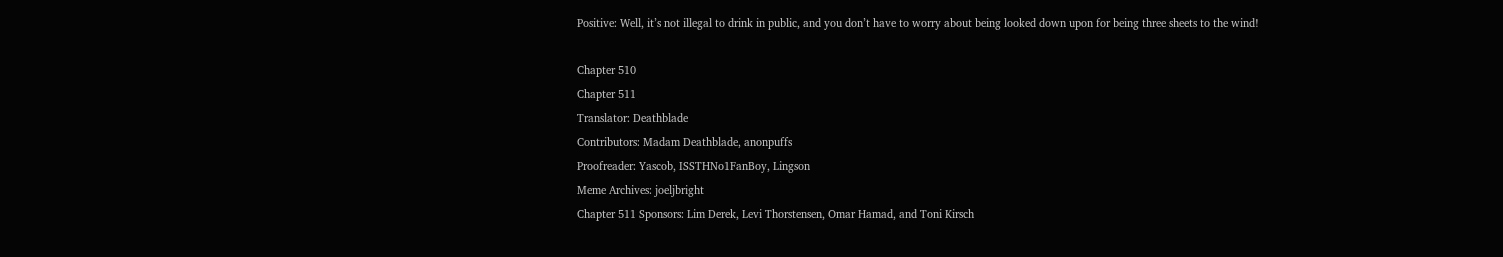Positive: Well, it’s not illegal to drink in public, and you don’t have to worry about being looked down upon for being three sheets to the wind!

Chapter 510
Chapter 511
Translator: Deathblade
Contributors: Madam Deathblade, anonpuffs
Proofreader: Yascob, ISSTHNo1FanBoy, Lingson
Meme Archives: joeljbright
Chapter 511 Sponsors: Lim Derek, Levi Thorstensen, Omar Hamad, and Toni Kirsch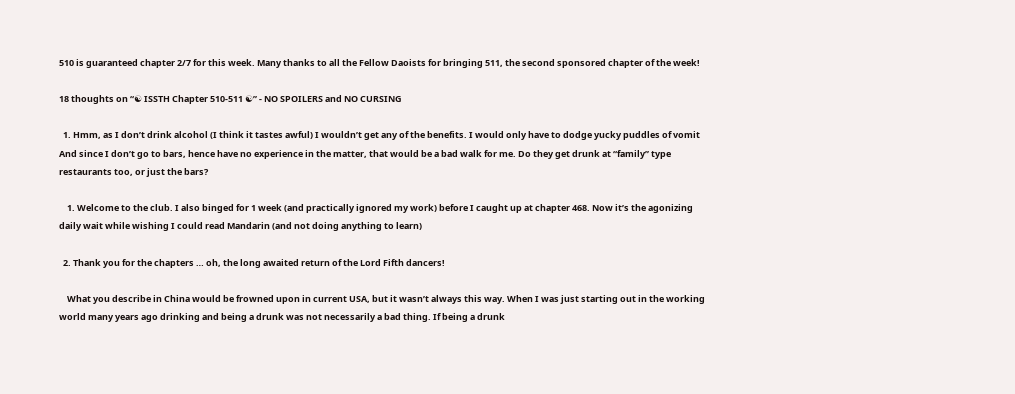510 is guaranteed chapter 2/7 for this week. Many thanks to all the Fellow Daoists for bringing 511, the second sponsored chapter of the week!

18 thoughts on “☯ ISSTH Chapter 510-511 ☯” - NO SPOILERS and NO CURSING

  1. Hmm, as I don’t drink alcohol (I think it tastes awful) I wouldn’t get any of the benefits. I would only have to dodge yucky puddles of vomit  And since I don’t go to bars, hence have no experience in the matter, that would be a bad walk for me. Do they get drunk at “family” type restaurants too, or just the bars?

    1. Welcome to the club. I also binged for 1 week (and practically ignored my work) before I caught up at chapter 468. Now it’s the agonizing daily wait while wishing I could read Mandarin (and not doing anything to learn)

  2. Thank you for the chapters … oh, the long awaited return of the Lord Fifth dancers!

    What you describe in China would be frowned upon in current USA, but it wasn’t always this way. When I was just starting out in the working world many years ago drinking and being a drunk was not necessarily a bad thing. If being a drunk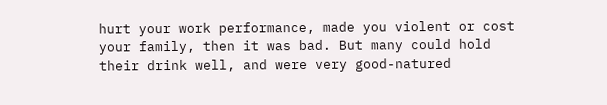hurt your work performance, made you violent or cost your family, then it was bad. But many could hold their drink well, and were very good-natured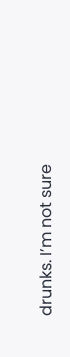drunks. I’m not sure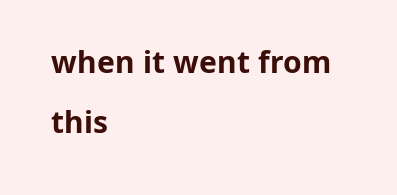when it went from this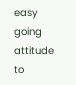easy going attitude to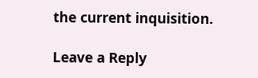the current inquisition.

Leave a Reply